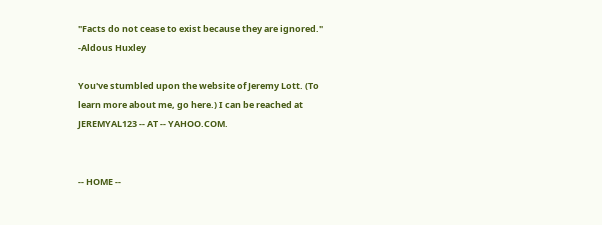"Facts do not cease to exist because they are ignored." -Aldous Huxley

You've stumbled upon the website of Jeremy Lott. (To learn more about me, go here.) I can be reached at JEREMYAL123 -- AT -- YAHOO.COM.


-- HOME --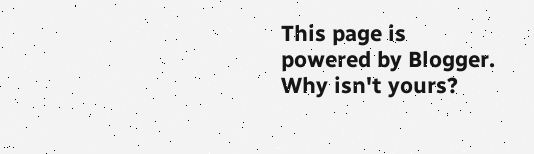This page is powered by Blogger. Why isn't yours?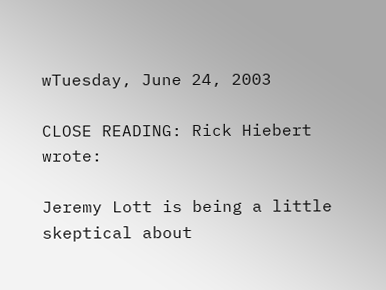wTuesday, June 24, 2003

CLOSE READING: Rick Hiebert wrote:

Jeremy Lott is being a little skeptical about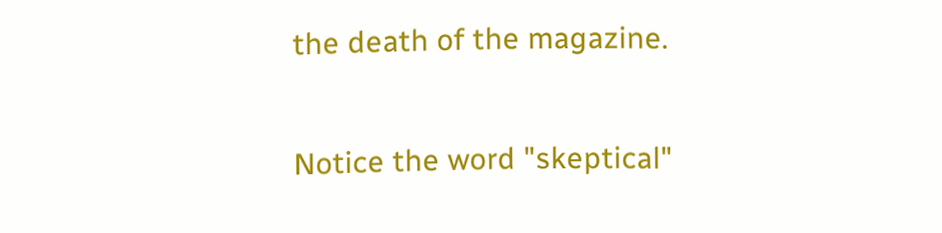the death of the magazine.

Notice the word "skeptical"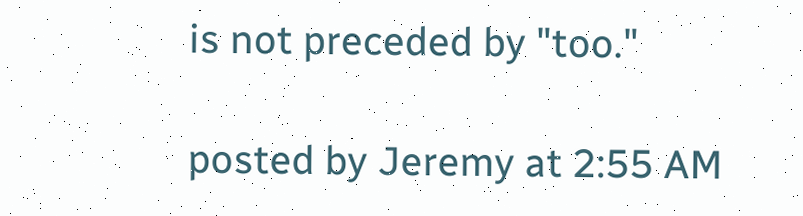is not preceded by "too."

posted by Jeremy at 2:55 AM